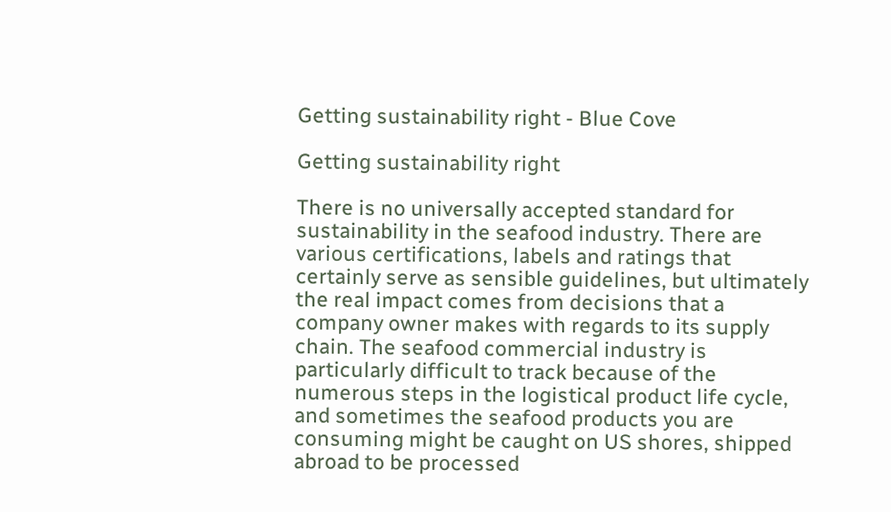Getting sustainability right - Blue Cove

Getting sustainability right

There is no universally accepted standard for sustainability in the seafood industry. There are various certifications, labels and ratings that certainly serve as sensible guidelines, but ultimately the real impact comes from decisions that a company owner makes with regards to its supply chain. The seafood commercial industry is particularly difficult to track because of the numerous steps in the logistical product life cycle, and sometimes the seafood products you are consuming might be caught on US shores, shipped abroad to be processed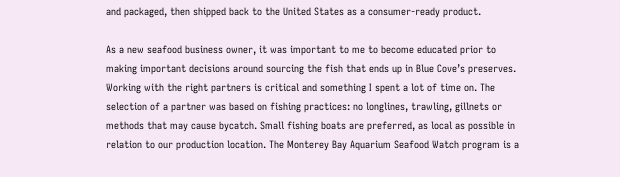and packaged, then shipped back to the United States as a consumer-ready product.

As a new seafood business owner, it was important to me to become educated prior to making important decisions around sourcing the fish that ends up in Blue Cove’s preserves. Working with the right partners is critical and something I spent a lot of time on. The selection of a partner was based on fishing practices: no longlines, trawling, gillnets or methods that may cause bycatch. Small fishing boats are preferred, as local as possible in relation to our production location. The Monterey Bay Aquarium Seafood Watch program is a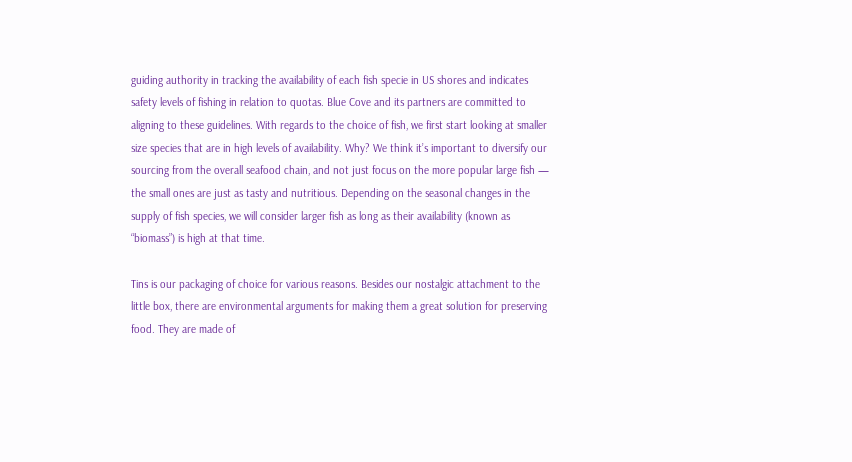guiding authority in tracking the availability of each fish specie in US shores and indicates safety levels of fishing in relation to quotas. Blue Cove and its partners are committed to aligning to these guidelines. With regards to the choice of fish, we first start looking at smaller size species that are in high levels of availability. Why? We think it’s important to diversify our sourcing from the overall seafood chain, and not just focus on the more popular large fish — the small ones are just as tasty and nutritious. Depending on the seasonal changes in the supply of fish species, we will consider larger fish as long as their availability (known as “biomass”) is high at that time.

Tins is our packaging of choice for various reasons. Besides our nostalgic attachment to the little box, there are environmental arguments for making them a great solution for preserving food. They are made of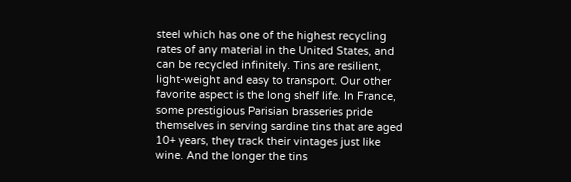steel which has one of the highest recycling rates of any material in the United States, and can be recycled infinitely. Tins are resilient, light-weight and easy to transport. Our other favorite aspect is the long shelf life. In France, some prestigious Parisian brasseries pride themselves in serving sardine tins that are aged 10+ years, they track their vintages just like wine. And the longer the tins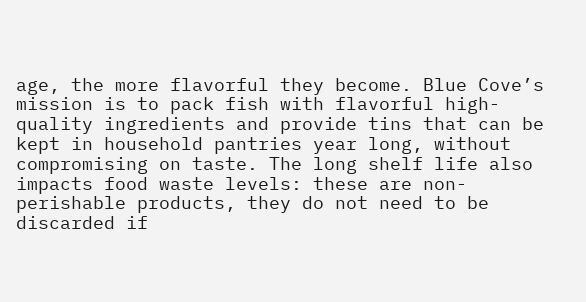age, the more flavorful they become. Blue Cove’s mission is to pack fish with flavorful high-quality ingredients and provide tins that can be kept in household pantries year long, without compromising on taste. The long shelf life also impacts food waste levels: these are non-perishable products, they do not need to be discarded if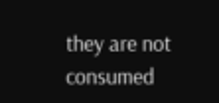they are not consumed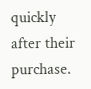quickly after their purchase.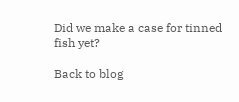Did we make a case for tinned fish yet?

Back to blog